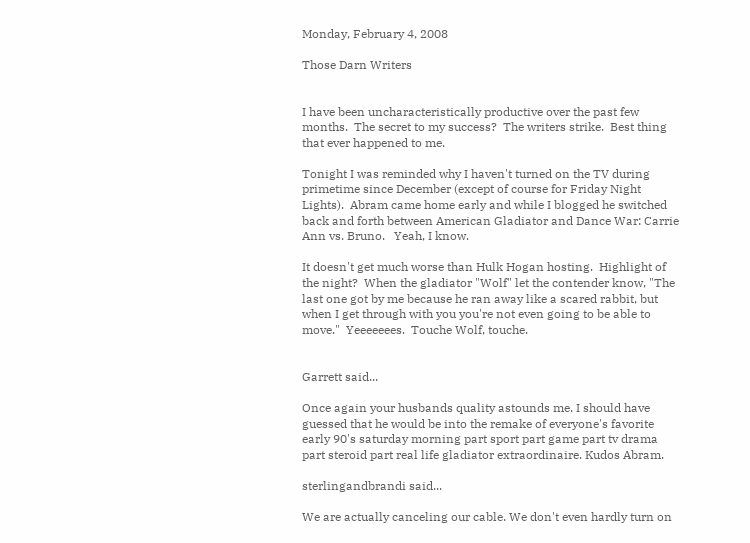Monday, February 4, 2008

Those Darn Writers


I have been uncharacteristically productive over the past few months.  The secret to my success?  The writers strike.  Best thing that ever happened to me.

Tonight I was reminded why I haven't turned on the TV during primetime since December (except of course for Friday Night Lights).  Abram came home early and while I blogged he switched back and forth between American Gladiator and Dance War: Carrie Ann vs. Bruno.   Yeah, I know.

It doesn't get much worse than Hulk Hogan hosting.  Highlight of the night?  When the gladiator "Wolf" let the contender know, "The last one got by me because he ran away like a scared rabbit, but when I get through with you you're not even going to be able to move."  Yeeeeeees.  Touche Wolf, touche.


Garrett said...

Once again your husbands quality astounds me. I should have guessed that he would be into the remake of everyone's favorite early 90's saturday morning part sport part game part tv drama part steroid part real life gladiator extraordinaire. Kudos Abram.

sterlingandbrandi said...

We are actually canceling our cable. We don't even hardly turn on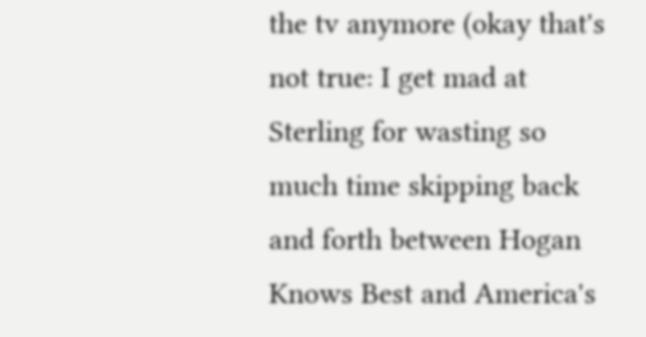the tv anymore (okay that's not true: I get mad at Sterling for wasting so much time skipping back and forth between Hogan Knows Best and America's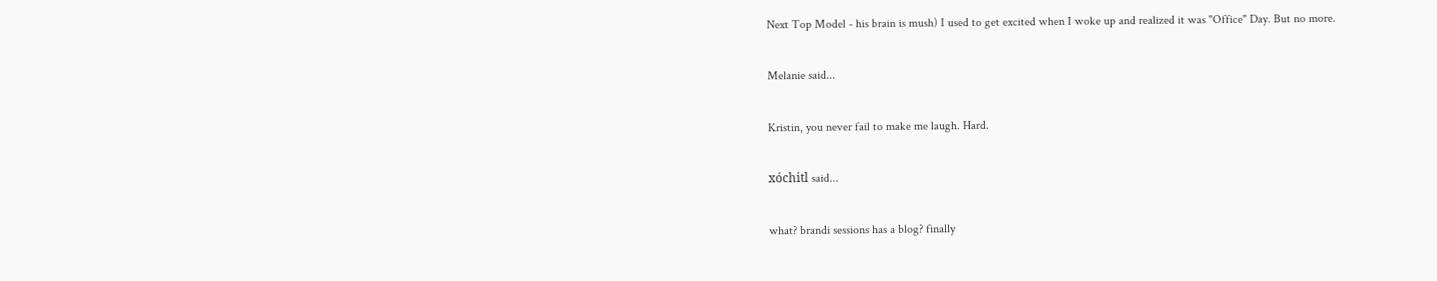Next Top Model - his brain is mush) I used to get excited when I woke up and realized it was "Office" Day. But no more.

Melanie said...

Kristin, you never fail to make me laugh. Hard.

xóchitl said...

what? brandi sessions has a blog? finally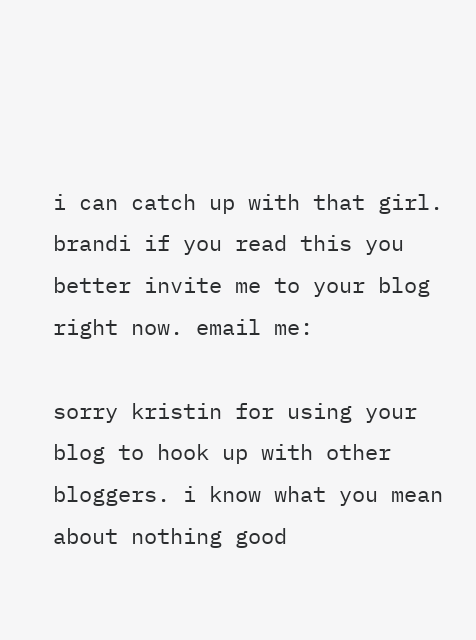i can catch up with that girl. brandi if you read this you better invite me to your blog right now. email me:

sorry kristin for using your blog to hook up with other bloggers. i know what you mean about nothing good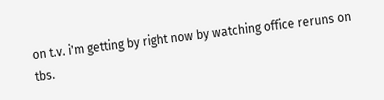on t.v. i'm getting by right now by watching office reruns on tbs.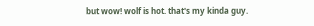but wow! wolf is hot. that's my kinda guy.